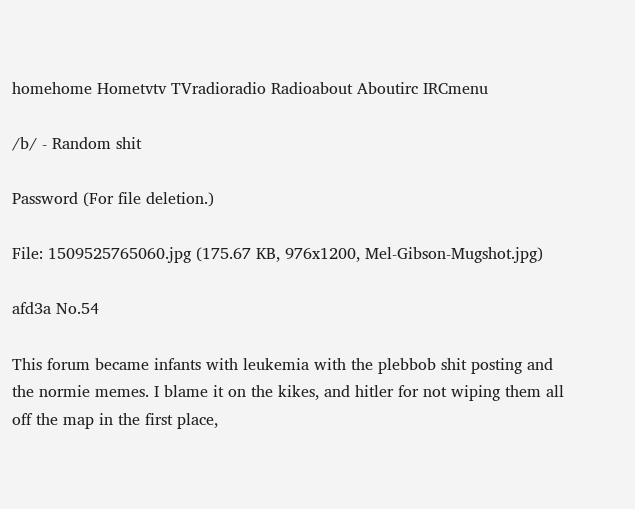homehome Hometvtv TVradioradio Radioabout Aboutirc IRCmenu

/b/ - Random shit

Password (For file deletion.)

File: 1509525765060.jpg (175.67 KB, 976x1200, Mel-Gibson-Mugshot.jpg)

afd3a No.54

This forum became infants with leukemia with the plebbob shit posting and the normie memes. I blame it on the kikes, and hitler for not wiping them all off the map in the first place,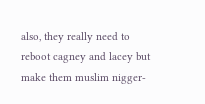also, they really need to reboot cagney and lacey but make them muslim nigger-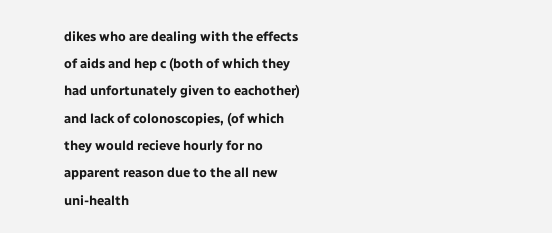dikes who are dealing with the effects of aids and hep c (both of which they had unfortunately given to eachother) and lack of colonoscopies, (of which they would recieve hourly for no apparent reason due to the all new uni-health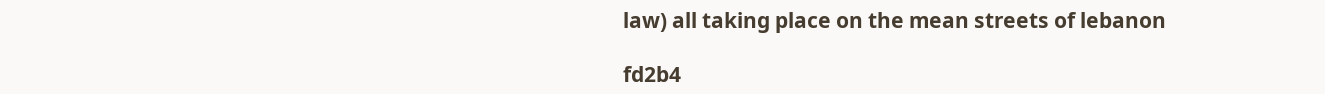law) all taking place on the mean streets of lebanon

fd2b4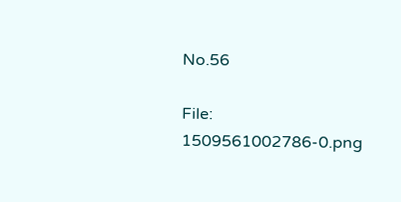No.56

File: 1509561002786-0.png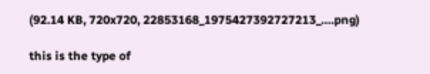(92.14 KB, 720x720, 22853168_1975427392727213_….png)

this is the type of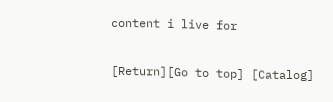content i live for

[Return][Go to top] [Catalog]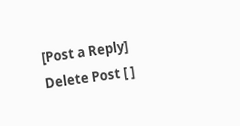[Post a Reply]
Delete Post [ ]